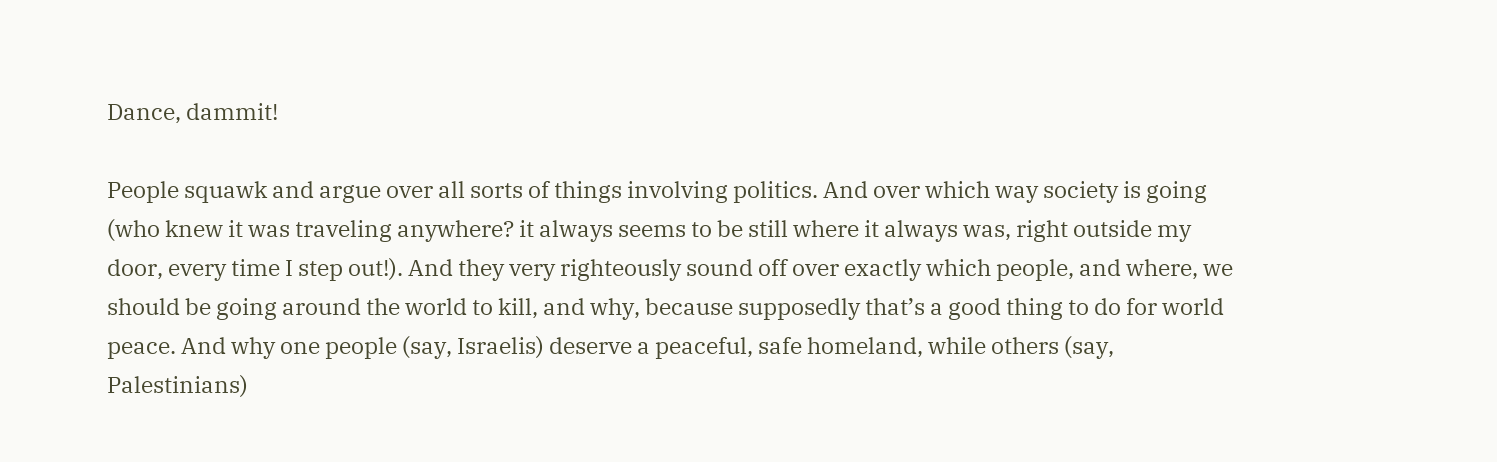Dance, dammit!

People squawk and argue over all sorts of things involving politics. And over which way society is going (who knew it was traveling anywhere? it always seems to be still where it always was, right outside my door, every time I step out!). And they very righteously sound off over exactly which people, and where, we should be going around the world to kill, and why, because supposedly that’s a good thing to do for world peace. And why one people (say, Israelis) deserve a peaceful, safe homeland, while others (say, Palestinians)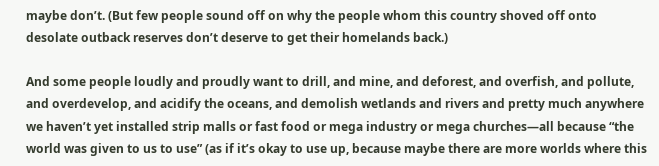maybe don’t. (But few people sound off on why the people whom this country shoved off onto desolate outback reserves don’t deserve to get their homelands back.)

And some people loudly and proudly want to drill, and mine, and deforest, and overfish, and pollute, and overdevelop, and acidify the oceans, and demolish wetlands and rivers and pretty much anywhere we haven’t yet installed strip malls or fast food or mega industry or mega churches—all because “the world was given to us to use” (as if it’s okay to use up, because maybe there are more worlds where this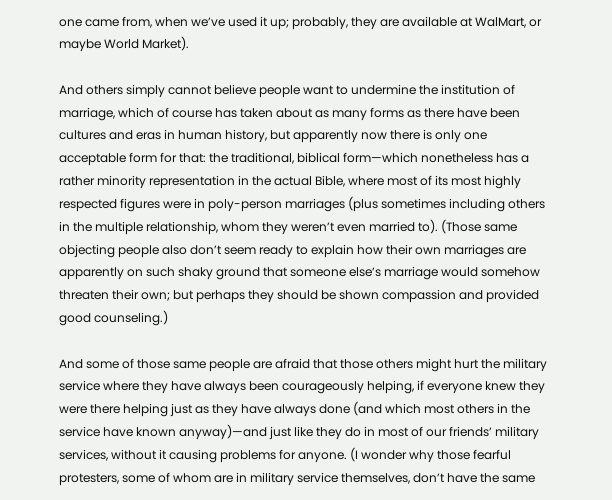one came from, when we’ve used it up; probably, they are available at WalMart, or maybe World Market).

And others simply cannot believe people want to undermine the institution of marriage, which of course has taken about as many forms as there have been cultures and eras in human history, but apparently now there is only one acceptable form for that: the traditional, biblical form—which nonetheless has a rather minority representation in the actual Bible, where most of its most highly respected figures were in poly-person marriages (plus sometimes including others in the multiple relationship, whom they weren’t even married to). (Those same objecting people also don’t seem ready to explain how their own marriages are apparently on such shaky ground that someone else’s marriage would somehow threaten their own; but perhaps they should be shown compassion and provided good counseling.)

And some of those same people are afraid that those others might hurt the military service where they have always been courageously helping, if everyone knew they were there helping just as they have always done (and which most others in the service have known anyway)—and just like they do in most of our friends’ military services, without it causing problems for anyone. (I wonder why those fearful protesters, some of whom are in military service themselves, don’t have the same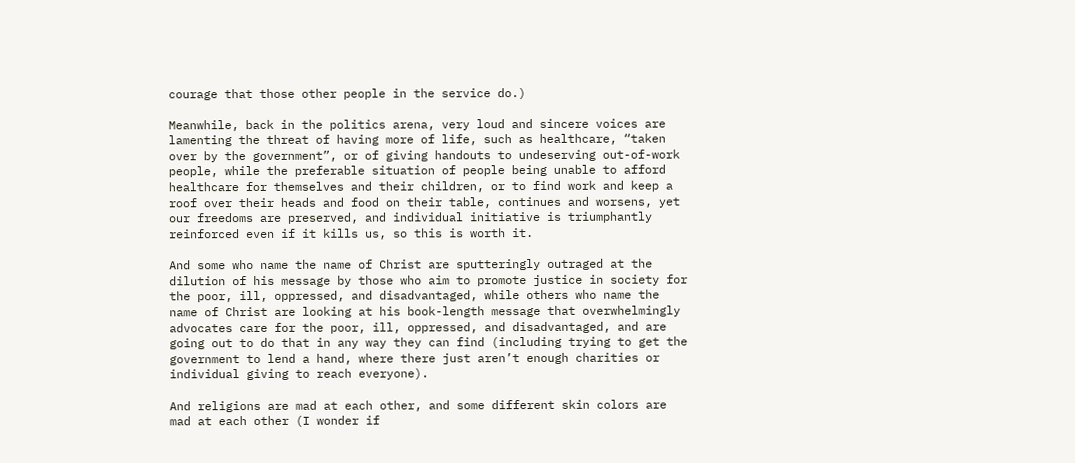courage that those other people in the service do.)

Meanwhile, back in the politics arena, very loud and sincere voices are lamenting the threat of having more of life, such as healthcare, “taken over by the government”, or of giving handouts to undeserving out-of-work people, while the preferable situation of people being unable to afford healthcare for themselves and their children, or to find work and keep a roof over their heads and food on their table, continues and worsens, yet our freedoms are preserved, and individual initiative is triumphantly reinforced even if it kills us, so this is worth it.

And some who name the name of Christ are sputteringly outraged at the dilution of his message by those who aim to promote justice in society for the poor, ill, oppressed, and disadvantaged, while others who name the name of Christ are looking at his book-length message that overwhelmingly advocates care for the poor, ill, oppressed, and disadvantaged, and are going out to do that in any way they can find (including trying to get the government to lend a hand, where there just aren’t enough charities or individual giving to reach everyone).

And religions are mad at each other, and some different skin colors are mad at each other (I wonder if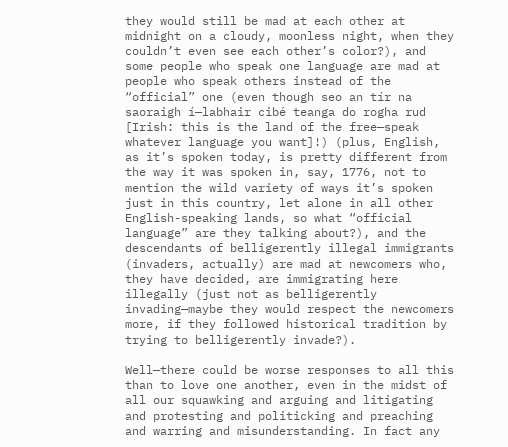they would still be mad at each other at midnight on a cloudy, moonless night, when they couldn’t even see each other’s color?), and some people who speak one language are mad at people who speak others instead of the “official” one (even though seo an tír na saoraigh í—labhair cibé teanga do rogha rud [Irish: this is the land of the free—speak whatever language you want]!) (plus, English, as it’s spoken today, is pretty different from the way it was spoken in, say, 1776, not to mention the wild variety of ways it’s spoken just in this country, let alone in all other English-speaking lands, so what “official language” are they talking about?), and the descendants of belligerently illegal immigrants (invaders, actually) are mad at newcomers who, they have decided, are immigrating here illegally (just not as belligerently invading—maybe they would respect the newcomers more, if they followed historical tradition by trying to belligerently invade?).

Well—there could be worse responses to all this than to love one another, even in the midst of all our squawking and arguing and litigating and protesting and politicking and preaching and warring and misunderstanding. In fact any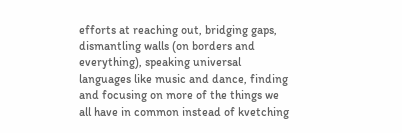efforts at reaching out, bridging gaps, dismantling walls (on borders and everything), speaking universal languages like music and dance, finding and focusing on more of the things we all have in common instead of kvetching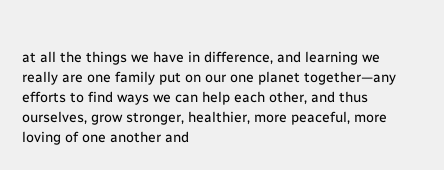at all the things we have in difference, and learning we really are one family put on our one planet together—any efforts to find ways we can help each other, and thus ourselves, grow stronger, healthier, more peaceful, more loving of one another and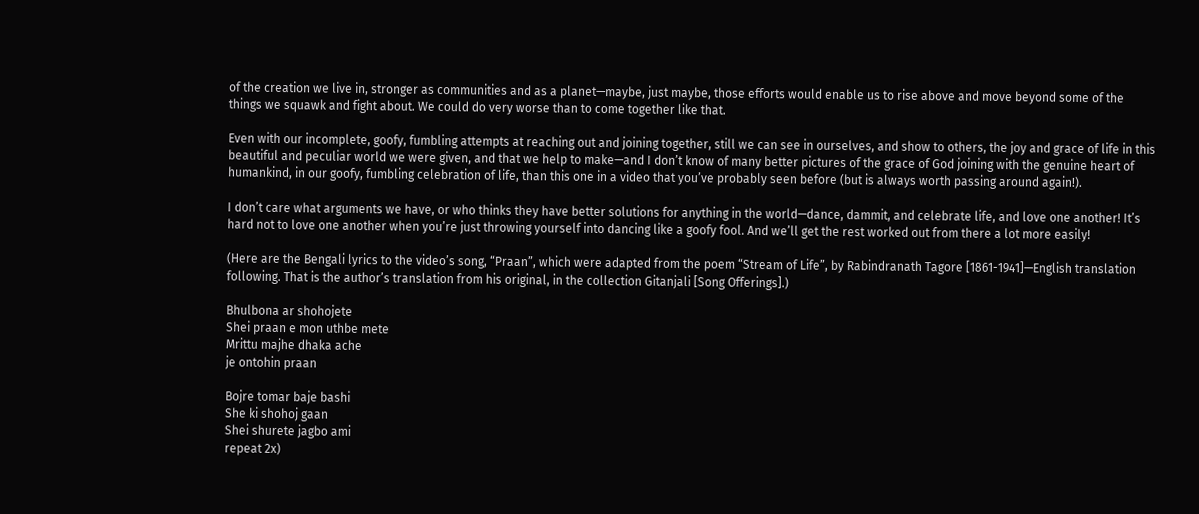of the creation we live in, stronger as communities and as a planet—maybe, just maybe, those efforts would enable us to rise above and move beyond some of the things we squawk and fight about. We could do very worse than to come together like that.

Even with our incomplete, goofy, fumbling attempts at reaching out and joining together, still we can see in ourselves, and show to others, the joy and grace of life in this beautiful and peculiar world we were given, and that we help to make—and I don’t know of many better pictures of the grace of God joining with the genuine heart of humankind, in our goofy, fumbling celebration of life, than this one in a video that you’ve probably seen before (but is always worth passing around again!).

I don’t care what arguments we have, or who thinks they have better solutions for anything in the world—dance, dammit, and celebrate life, and love one another! It’s hard not to love one another when you’re just throwing yourself into dancing like a goofy fool. And we’ll get the rest worked out from there a lot more easily!

(Here are the Bengali lyrics to the video’s song, “Praan”, which were adapted from the poem “Stream of Life”, by Rabindranath Tagore [1861-1941]—English translation following. That is the author’s translation from his original, in the collection Gitanjali [Song Offerings].)

Bhulbona ar shohojete
Shei praan e mon uthbe mete
Mrittu majhe dhaka ache
je ontohin praan

Bojre tomar baje bashi
She ki shohoj gaan
Shei shurete jagbo ami
repeat 2x)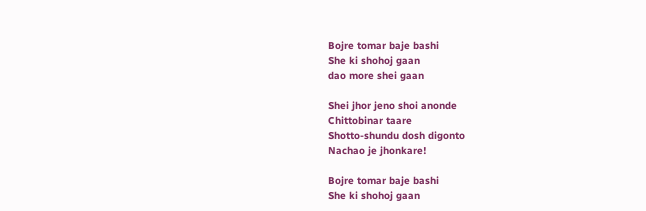Bojre tomar baje bashi
She ki shohoj gaan
dao more shei gaan

Shei jhor jeno shoi anonde
Chittobinar taare
Shotto-shundu dosh digonto
Nachao je jhonkare!

Bojre tomar baje bashi
She ki shohoj gaan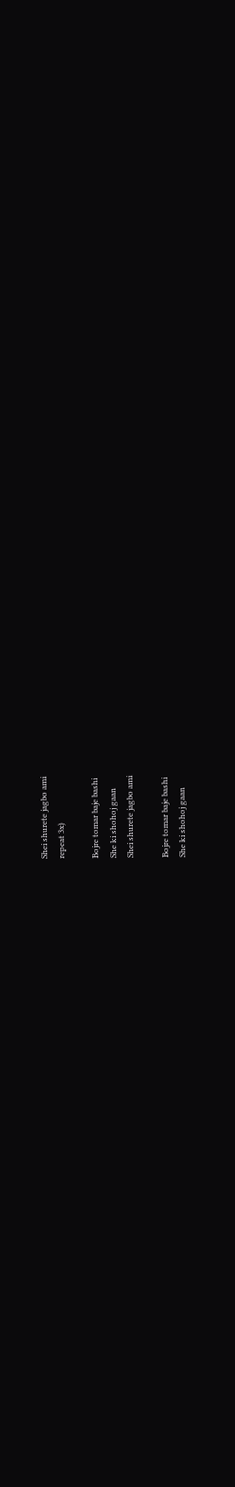Shei shurete jagbo ami
repeat 3x)

Bojre tomar baje bashi
She ki shohoj gaan
Shei shurete jagbo ami

Bojre tomar baje bashi
She ki shohoj gaan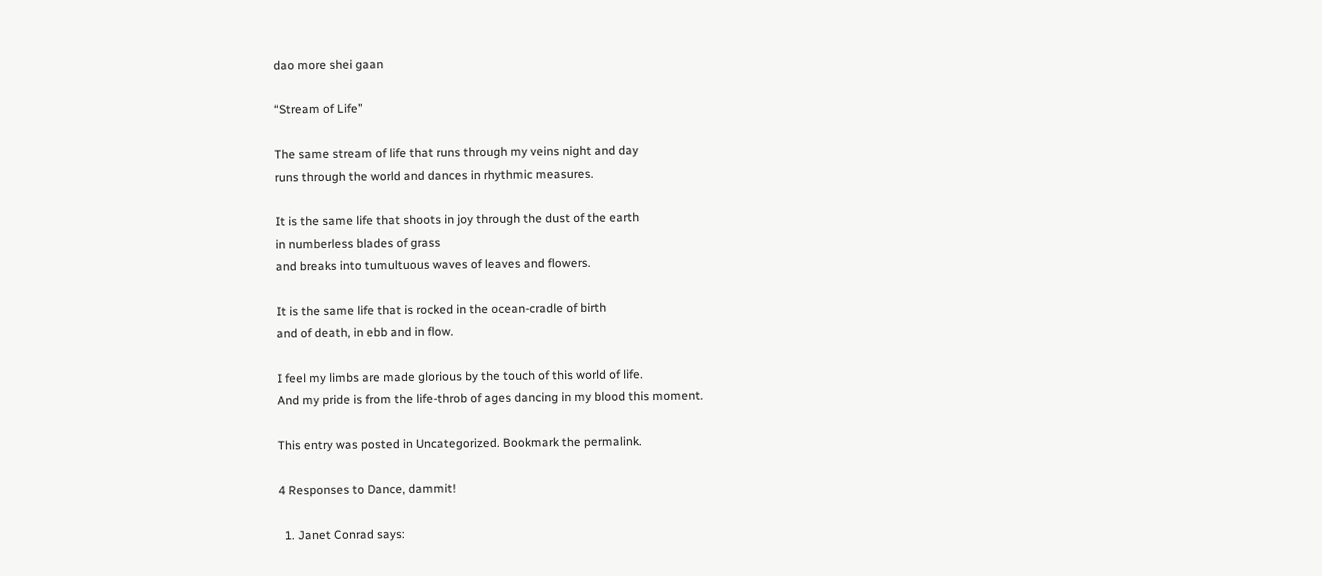dao more shei gaan

“Stream of Life”

The same stream of life that runs through my veins night and day
runs through the world and dances in rhythmic measures.

It is the same life that shoots in joy through the dust of the earth
in numberless blades of grass
and breaks into tumultuous waves of leaves and flowers.

It is the same life that is rocked in the ocean-cradle of birth
and of death, in ebb and in flow.

I feel my limbs are made glorious by the touch of this world of life.
And my pride is from the life-throb of ages dancing in my blood this moment.

This entry was posted in Uncategorized. Bookmark the permalink.

4 Responses to Dance, dammit!

  1. Janet Conrad says: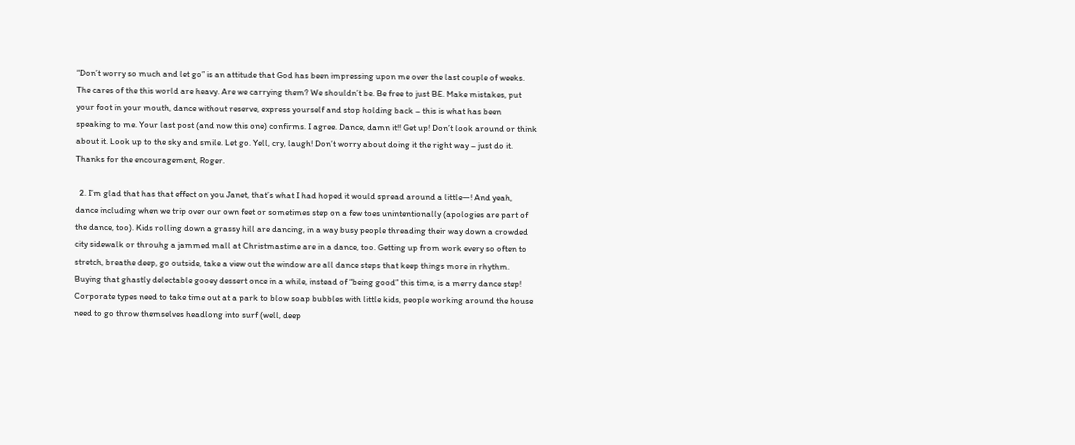“Don’t worry so much and let go” is an attitude that God has been impressing upon me over the last couple of weeks. The cares of the this world are heavy. Are we carrying them? We shouldn’t be. Be free to just BE. Make mistakes, put your foot in your mouth, dance without reserve, express yourself and stop holding back – this is what has been speaking to me. Your last post (and now this one) confirms. I agree. Dance, damn it!! Get up! Don’t look around or think about it. Look up to the sky and smile. Let go. Yell, cry, laugh! Don’t worry about doing it the right way – just do it. Thanks for the encouragement, Roger.

  2. I’m glad that has that effect on you Janet, that’s what I had hoped it would spread around a little—! And yeah, dance including when we trip over our own feet or sometimes step on a few toes unintentionally (apologies are part of the dance, too). Kids rolling down a grassy hill are dancing, in a way busy people threading their way down a crowded city sidewalk or throuhg a jammed mall at Christmastime are in a dance, too. Getting up from work every so often to stretch, breathe deep, go outside, take a view out the window are all dance steps that keep things more in rhythm. Buying that ghastly delectable gooey dessert once in a while, instead of “being good” this time, is a merry dance step! Corporate types need to take time out at a park to blow soap bubbles with little kids, people working around the house need to go throw themselves headlong into surf (well, deep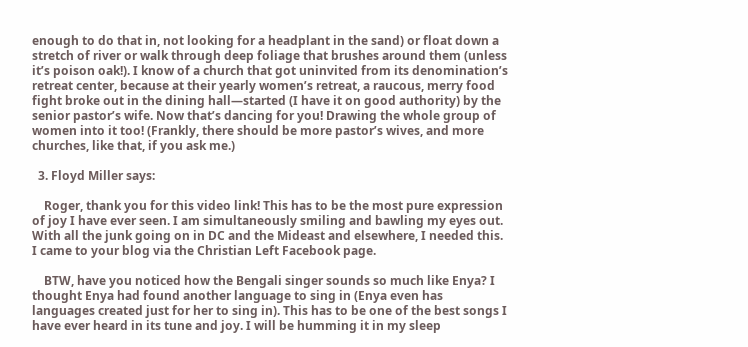enough to do that in, not looking for a headplant in the sand) or float down a stretch of river or walk through deep foliage that brushes around them (unless it’s poison oak!). I know of a church that got uninvited from its denomination’s retreat center, because at their yearly women’s retreat, a raucous, merry food fight broke out in the dining hall—started (I have it on good authority) by the senior pastor’s wife. Now that’s dancing for you! Drawing the whole group of women into it too! (Frankly, there should be more pastor’s wives, and more churches, like that, if you ask me.)

  3. Floyd Miller says:

    Roger, thank you for this video link! This has to be the most pure expression of joy I have ever seen. I am simultaneously smiling and bawling my eyes out. With all the junk going on in DC and the Mideast and elsewhere, I needed this. I came to your blog via the Christian Left Facebook page.

    BTW, have you noticed how the Bengali singer sounds so much like Enya? I thought Enya had found another language to sing in (Enya even has languages created just for her to sing in). This has to be one of the best songs I have ever heard in its tune and joy. I will be humming it in my sleep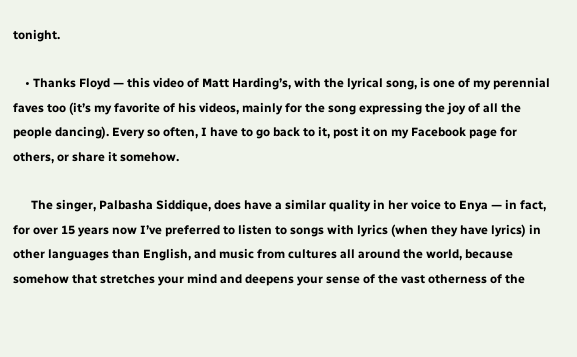tonight.

    • Thanks Floyd — this video of Matt Harding’s, with the lyrical song, is one of my perennial faves too (it’s my favorite of his videos, mainly for the song expressing the joy of all the people dancing). Every so often, I have to go back to it, post it on my Facebook page for others, or share it somehow.

      The singer, Palbasha Siddique, does have a similar quality in her voice to Enya — in fact, for over 15 years now I’ve preferred to listen to songs with lyrics (when they have lyrics) in other languages than English, and music from cultures all around the world, because somehow that stretches your mind and deepens your sense of the vast otherness of the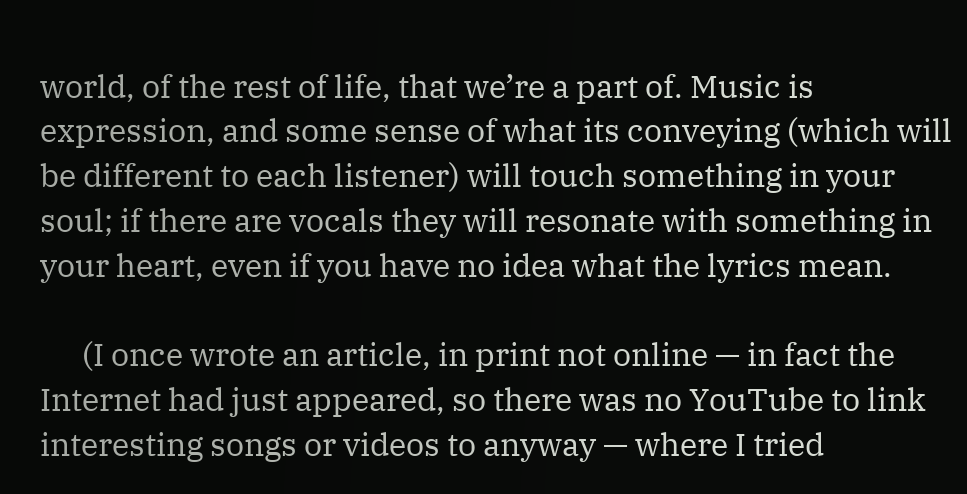world, of the rest of life, that we’re a part of. Music is expression, and some sense of what its conveying (which will be different to each listener) will touch something in your soul; if there are vocals they will resonate with something in your heart, even if you have no idea what the lyrics mean.

      (I once wrote an article, in print not online — in fact the Internet had just appeared, so there was no YouTube to link interesting songs or videos to anyway — where I tried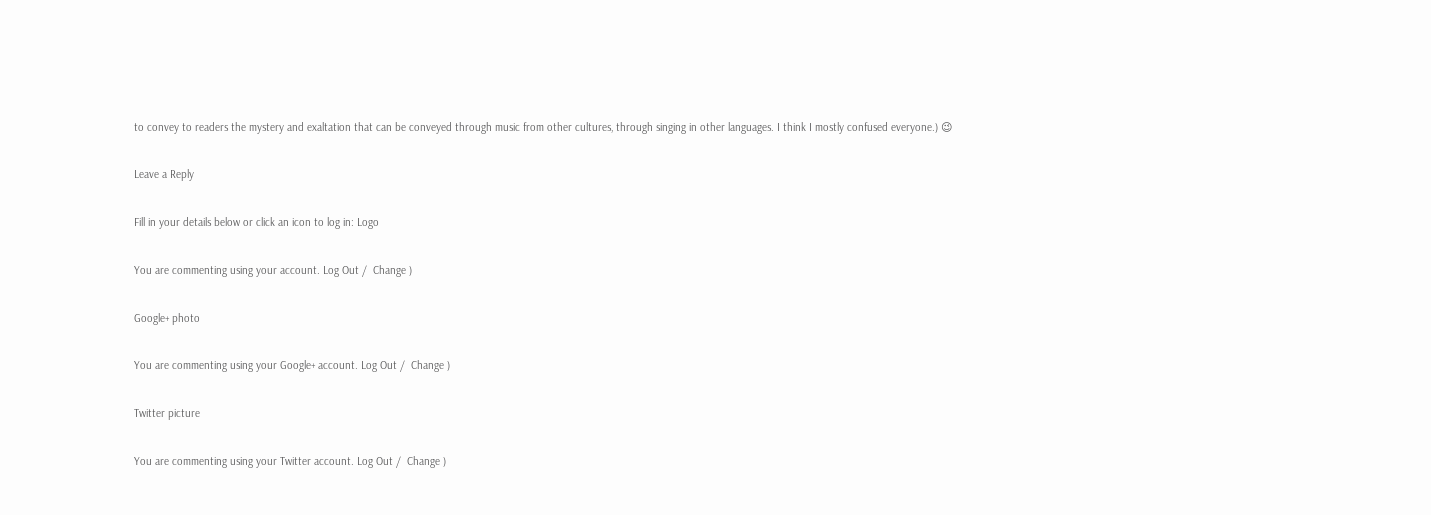to convey to readers the mystery and exaltation that can be conveyed through music from other cultures, through singing in other languages. I think I mostly confused everyone.) 😉

Leave a Reply

Fill in your details below or click an icon to log in: Logo

You are commenting using your account. Log Out /  Change )

Google+ photo

You are commenting using your Google+ account. Log Out /  Change )

Twitter picture

You are commenting using your Twitter account. Log Out /  Change )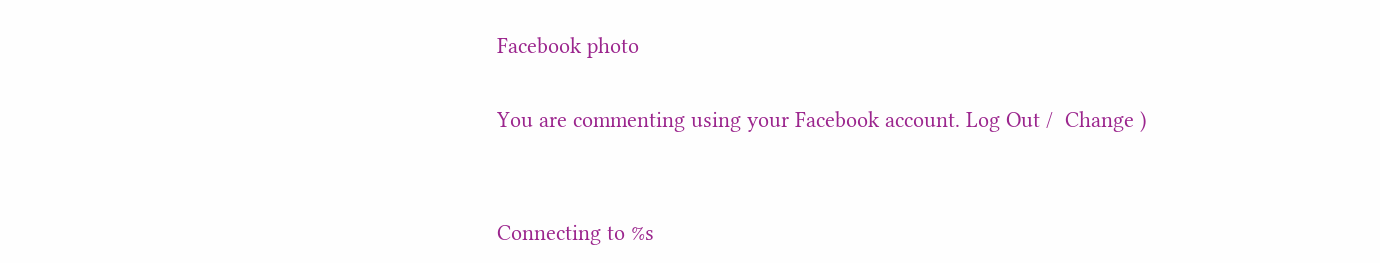Facebook photo

You are commenting using your Facebook account. Log Out /  Change )


Connecting to %s